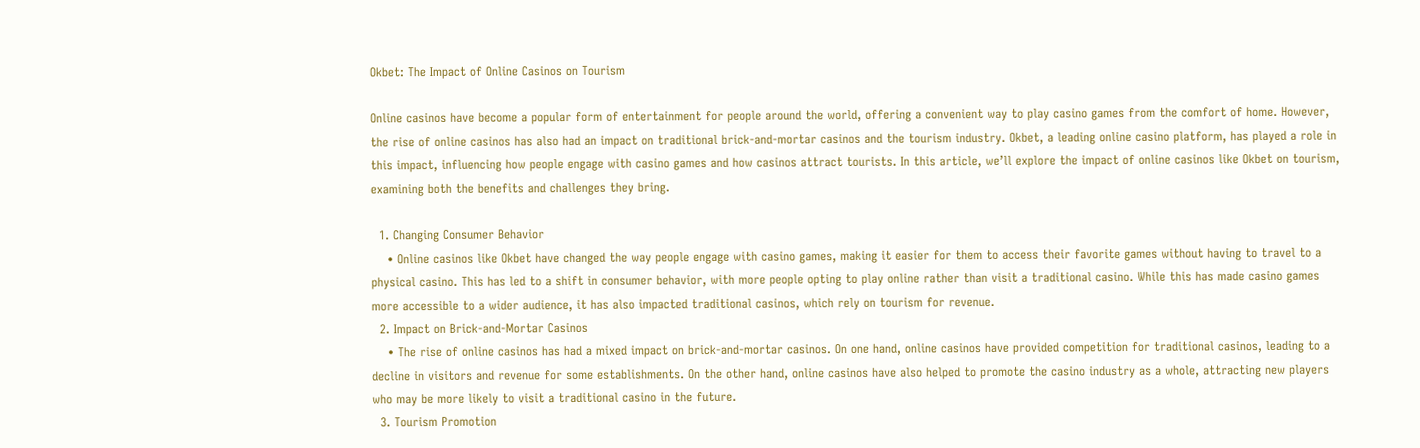Okbet: The Impact of Online Casinos on Tourism

Online casinos have become a popular form of entertainment for people around the world, offering a convenient way to play casino games from the comfort of home. However, the rise of online casinos has also had an impact on traditional brick-and-mortar casinos and the tourism industry. Okbet, a leading online casino platform, has played a role in this impact, influencing how people engage with casino games and how casinos attract tourists. In this article, we’ll explore the impact of online casinos like Okbet on tourism, examining both the benefits and challenges they bring.

  1. Changing Consumer Behavior
    • Online casinos like Okbet have changed the way people engage with casino games, making it easier for them to access their favorite games without having to travel to a physical casino. This has led to a shift in consumer behavior, with more people opting to play online rather than visit a traditional casino. While this has made casino games more accessible to a wider audience, it has also impacted traditional casinos, which rely on tourism for revenue.
  2. Impact on Brick-and-Mortar Casinos
    • The rise of online casinos has had a mixed impact on brick-and-mortar casinos. On one hand, online casinos have provided competition for traditional casinos, leading to a decline in visitors and revenue for some establishments. On the other hand, online casinos have also helped to promote the casino industry as a whole, attracting new players who may be more likely to visit a traditional casino in the future.
  3. Tourism Promotion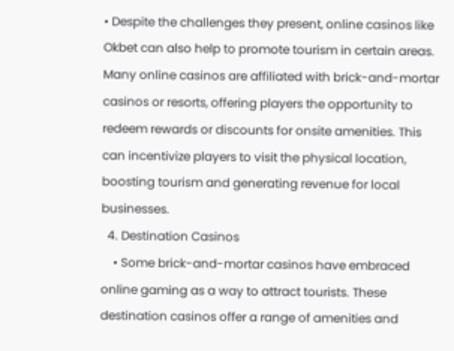• Despite the challenges they present, online casinos like Okbet can also help to promote tourism in certain areas. Many online casinos are affiliated with brick-and-mortar casinos or resorts, offering players the opportunity to redeem rewards or discounts for onsite amenities. This can incentivize players to visit the physical location, boosting tourism and generating revenue for local businesses.
  4. Destination Casinos
    • Some brick-and-mortar casinos have embraced online gaming as a way to attract tourists. These destination casinos offer a range of amenities and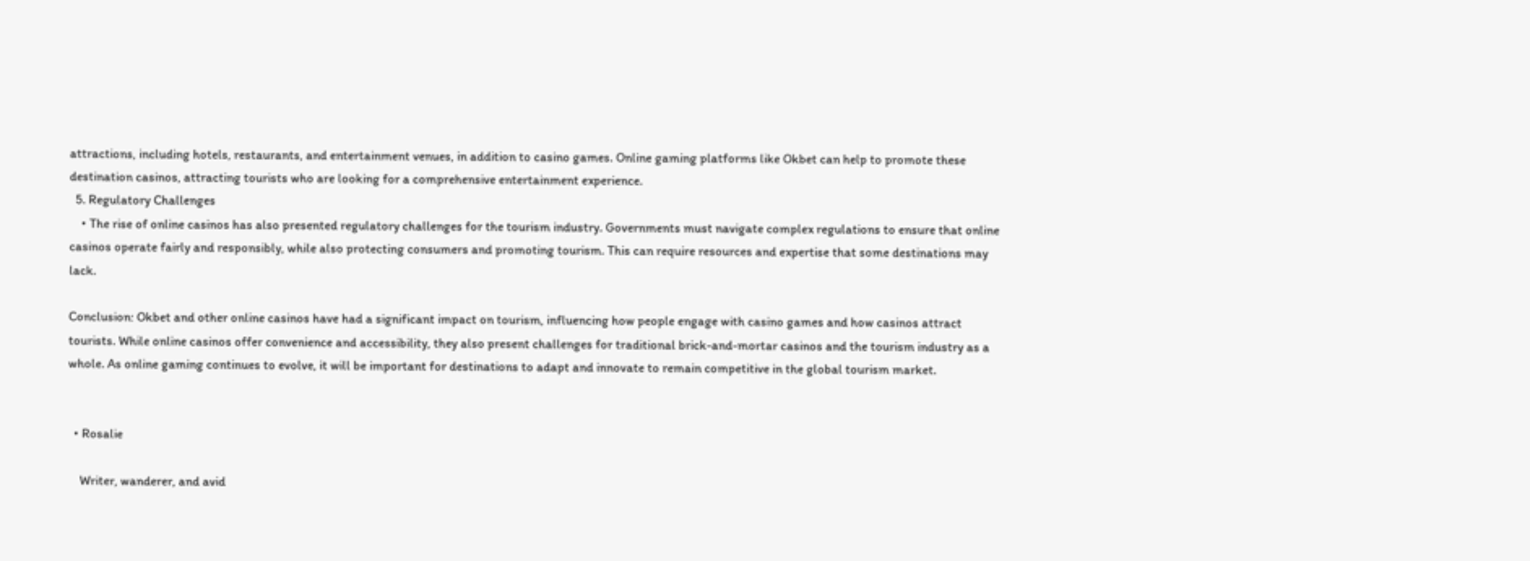attractions, including hotels, restaurants, and entertainment venues, in addition to casino games. Online gaming platforms like Okbet can help to promote these destination casinos, attracting tourists who are looking for a comprehensive entertainment experience.
  5. Regulatory Challenges
    • The rise of online casinos has also presented regulatory challenges for the tourism industry. Governments must navigate complex regulations to ensure that online casinos operate fairly and responsibly, while also protecting consumers and promoting tourism. This can require resources and expertise that some destinations may lack.

Conclusion: Okbet and other online casinos have had a significant impact on tourism, influencing how people engage with casino games and how casinos attract tourists. While online casinos offer convenience and accessibility, they also present challenges for traditional brick-and-mortar casinos and the tourism industry as a whole. As online gaming continues to evolve, it will be important for destinations to adapt and innovate to remain competitive in the global tourism market.


  • Rosalie

    Writer, wanderer, and avid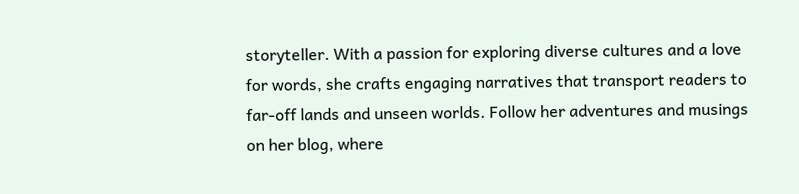storyteller. With a passion for exploring diverse cultures and a love for words, she crafts engaging narratives that transport readers to far-off lands and unseen worlds. Follow her adventures and musings on her blog, where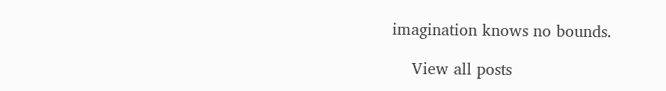imagination knows no bounds.

    View all posts